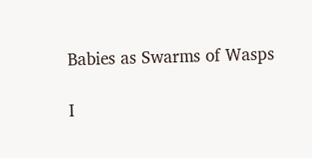Babies as Swarms of Wasps

I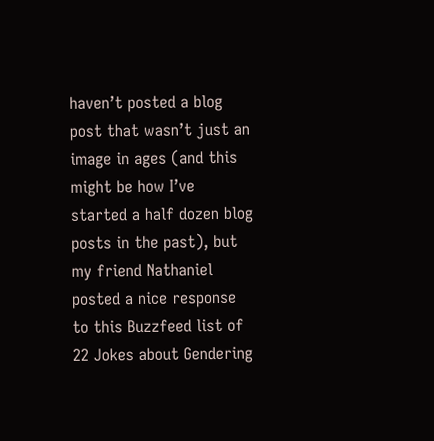haven’t posted a blog post that wasn’t just an image in ages (and this might be how I’ve started a half dozen blog posts in the past), but my friend Nathaniel posted a nice response to this Buzzfeed list of 22 Jokes about Gendering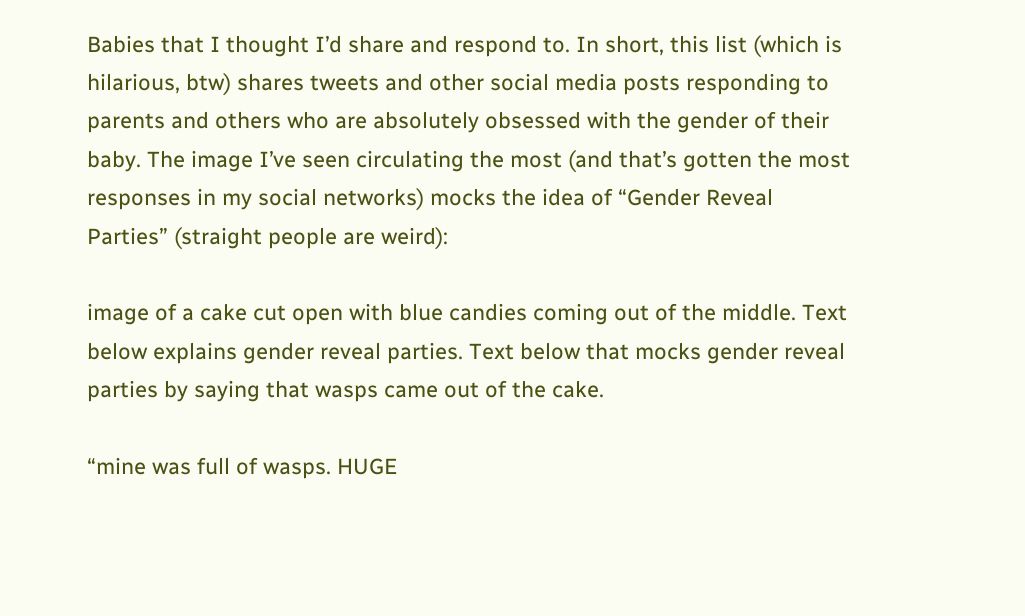Babies that I thought I’d share and respond to. In short, this list (which is hilarious, btw) shares tweets and other social media posts responding to parents and others who are absolutely obsessed with the gender of their baby. The image I’ve seen circulating the most (and that’s gotten the most responses in my social networks) mocks the idea of “Gender Reveal Parties” (straight people are weird):

image of a cake cut open with blue candies coming out of the middle. Text below explains gender reveal parties. Text below that mocks gender reveal parties by saying that wasps came out of the cake.

“mine was full of wasps. HUGE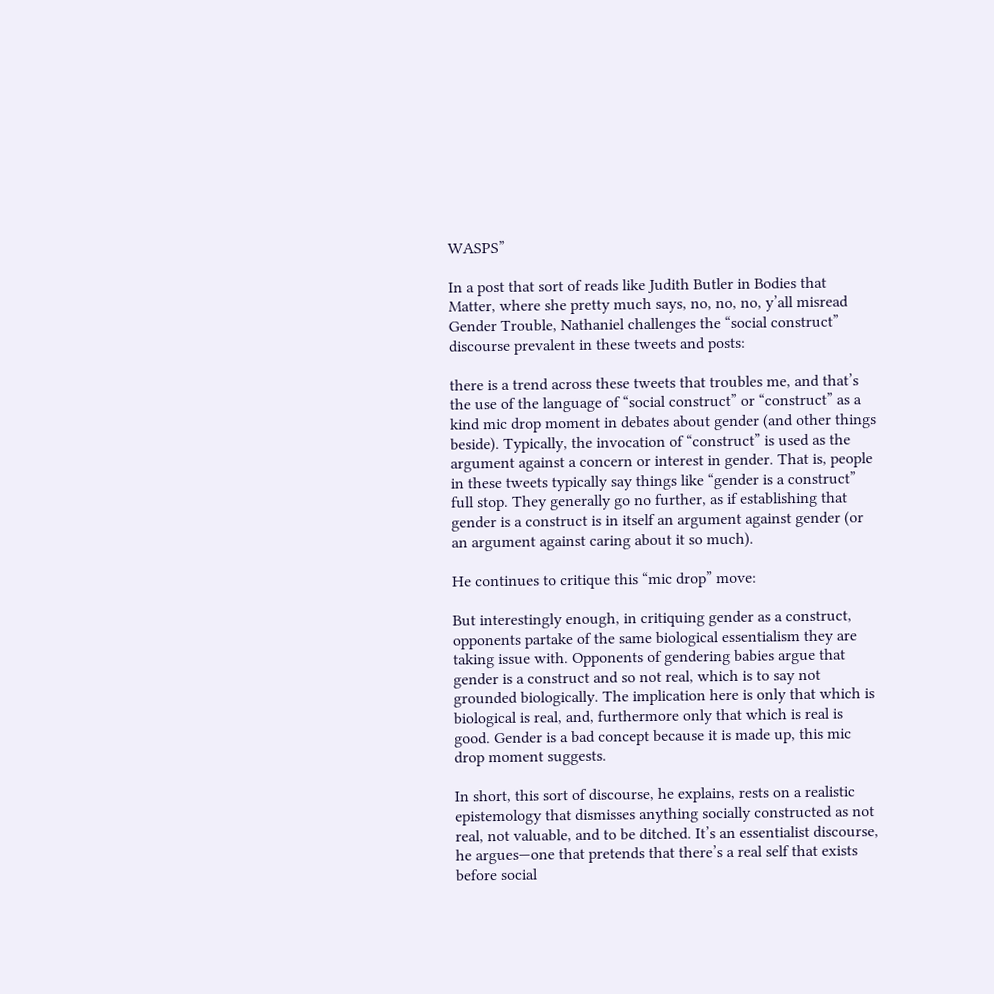WASPS”

In a post that sort of reads like Judith Butler in Bodies that Matter, where she pretty much says, no, no, no, y’all misread Gender Trouble, Nathaniel challenges the “social construct” discourse prevalent in these tweets and posts:

there is a trend across these tweets that troubles me, and that’s the use of the language of “social construct” or “construct” as a kind mic drop moment in debates about gender (and other things beside). Typically, the invocation of “construct” is used as the argument against a concern or interest in gender. That is, people in these tweets typically say things like “gender is a construct” full stop. They generally go no further, as if establishing that gender is a construct is in itself an argument against gender (or an argument against caring about it so much).

He continues to critique this “mic drop” move:

But interestingly enough, in critiquing gender as a construct, opponents partake of the same biological essentialism they are taking issue with. Opponents of gendering babies argue that gender is a construct and so not real, which is to say not grounded biologically. The implication here is only that which is biological is real, and, furthermore only that which is real is good. Gender is a bad concept because it is made up, this mic drop moment suggests.

In short, this sort of discourse, he explains, rests on a realistic epistemology that dismisses anything socially constructed as not real, not valuable, and to be ditched. It’s an essentialist discourse, he argues—one that pretends that there’s a real self that exists before social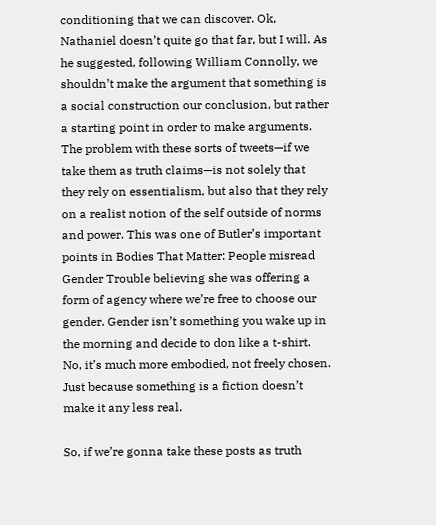conditioning that we can discover. Ok, Nathaniel doesn’t quite go that far, but I will. As he suggested, following William Connolly, we shouldn’t make the argument that something is a social construction our conclusion, but rather a starting point in order to make arguments. The problem with these sorts of tweets—if we take them as truth claims—is not solely that they rely on essentialism, but also that they rely on a realist notion of the self outside of norms and power. This was one of Butler’s important points in Bodies That Matter: People misread Gender Trouble believing she was offering a form of agency where we’re free to choose our gender. Gender isn’t something you wake up in the morning and decide to don like a t-shirt. No, it’s much more embodied, not freely chosen. Just because something is a fiction doesn’t make it any less real.

So, if we’re gonna take these posts as truth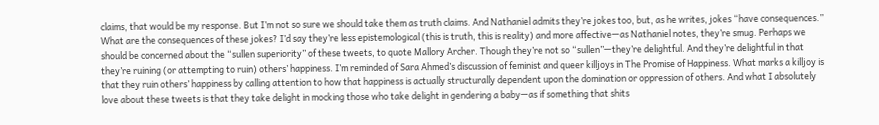claims, that would be my response. But I’m not so sure we should take them as truth claims. And Nathaniel admits they’re jokes too, but, as he writes, jokes “have consequences.” What are the consequences of these jokes? I’d say they’re less epistemological (this is truth, this is reality) and more affective—as Nathaniel notes, they’re smug. Perhaps we should be concerned about the “sullen superiority” of these tweets, to quote Mallory Archer. Though they’re not so “sullen”—they’re delightful. And they’re delightful in that they’re ruining (or attempting to ruin) others’ happiness. I’m reminded of Sara Ahmed’s discussion of feminist and queer killjoys in The Promise of Happiness. What marks a killjoy is that they ruin others’ happiness by calling attention to how that happiness is actually structurally dependent upon the domination or oppression of others. And what I absolutely love about these tweets is that they take delight in mocking those who take delight in gendering a baby—as if something that shits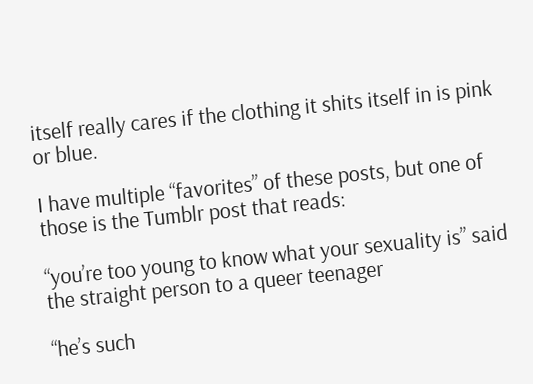itself really cares if the clothing it shits itself in is pink or blue.

I have multiple “favorites” of these posts, but one of those is the Tumblr post that reads:

“you’re too young to know what your sexuality is” said the straight person to a queer teenager

“he’s such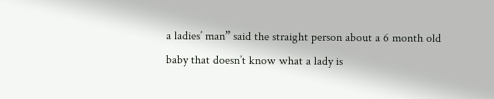a ladies’ man” said the straight person about a 6 month old baby that doesn’t know what a lady is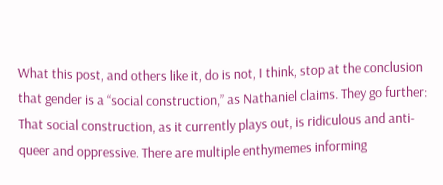What this post, and others like it, do is not, I think, stop at the conclusion that gender is a “social construction,” as Nathaniel claims. They go further: That social construction, as it currently plays out, is ridiculous and anti-queer and oppressive. There are multiple enthymemes informing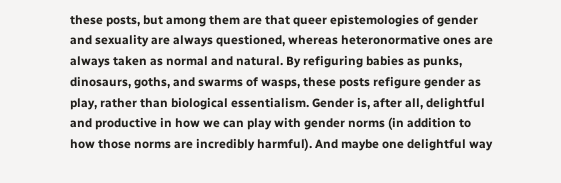these posts, but among them are that queer epistemologies of gender and sexuality are always questioned, whereas heteronormative ones are always taken as normal and natural. By refiguring babies as punks, dinosaurs, goths, and swarms of wasps, these posts refigure gender as play, rather than biological essentialism. Gender is, after all, delightful and productive in how we can play with gender norms (in addition to how those norms are incredibly harmful). And maybe one delightful way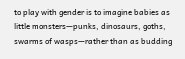to play with gender is to imagine babies as little monsters—punks, dinosaurs, goths, swarms of wasps—rather than as budding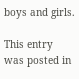boys and girls.

This entry was posted in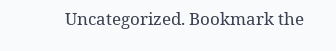Uncategorized. Bookmark the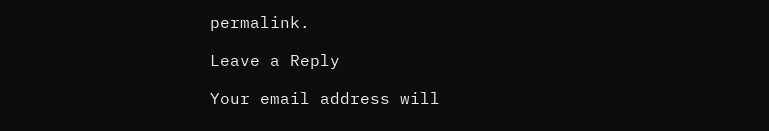permalink.

Leave a Reply

Your email address will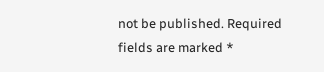not be published. Required fields are marked *